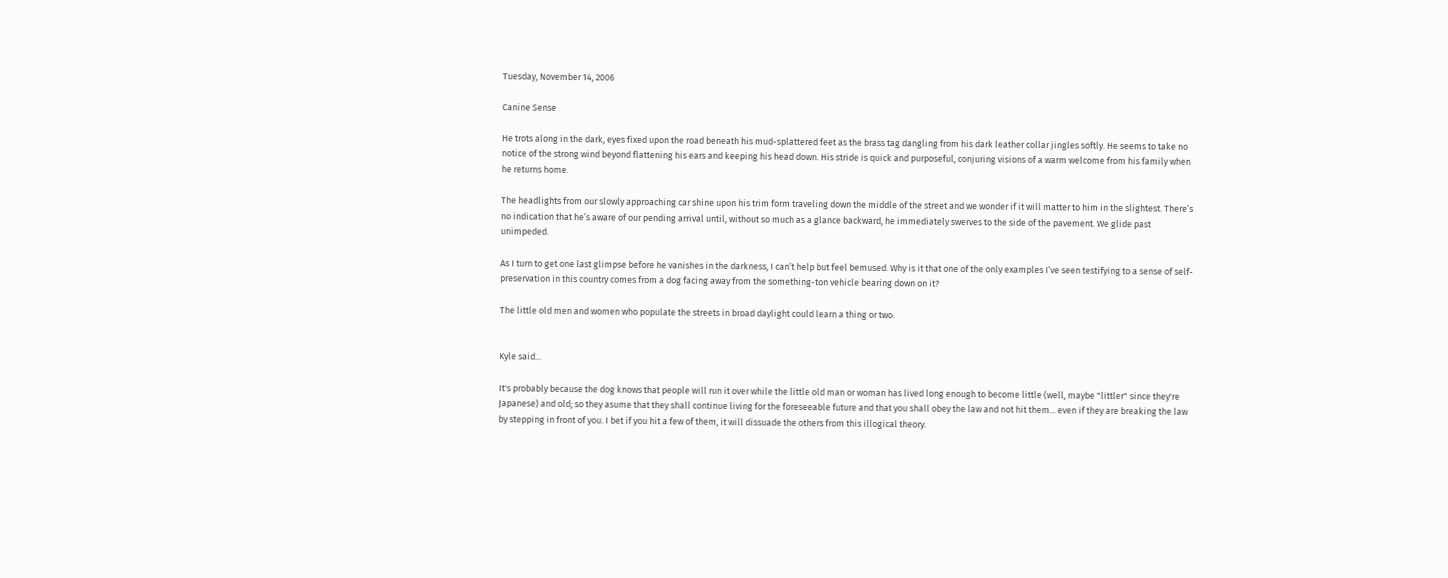Tuesday, November 14, 2006

Canine Sense

He trots along in the dark, eyes fixed upon the road beneath his mud-splattered feet as the brass tag dangling from his dark leather collar jingles softly. He seems to take no notice of the strong wind beyond flattening his ears and keeping his head down. His stride is quick and purposeful, conjuring visions of a warm welcome from his family when he returns home.

The headlights from our slowly approaching car shine upon his trim form traveling down the middle of the street and we wonder if it will matter to him in the slightest. There’s no indication that he’s aware of our pending arrival until, without so much as a glance backward, he immediately swerves to the side of the pavement. We glide past unimpeded.

As I turn to get one last glimpse before he vanishes in the darkness, I can’t help but feel bemused. Why is it that one of the only examples I’ve seen testifying to a sense of self-preservation in this country comes from a dog facing away from the something-ton vehicle bearing down on it?

The little old men and women who populate the streets in broad daylight could learn a thing or two.


Kyle said...

It's probably because the dog knows that people will run it over while the little old man or woman has lived long enough to become little (well, maybe "littler" since they're Japanese) and old; so they asume that they shall continue living for the foreseeable future and that you shall obey the law and not hit them... even if they are breaking the law by stepping in front of you. I bet if you hit a few of them, it will dissuade the others from this illogical theory.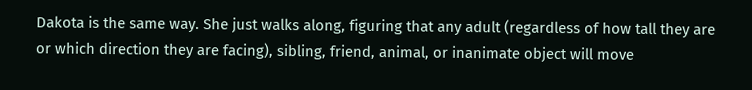Dakota is the same way. She just walks along, figuring that any adult (regardless of how tall they are or which direction they are facing), sibling, friend, animal, or inanimate object will move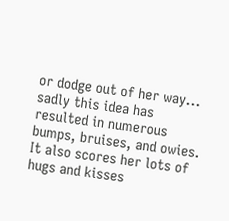or dodge out of her way... sadly this idea has resulted in numerous bumps, bruises, and owies. It also scores her lots of hugs and kisses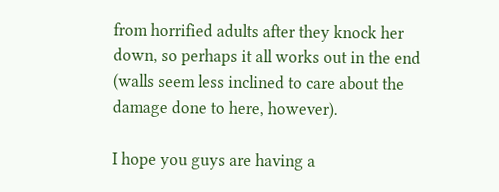from horrified adults after they knock her down, so perhaps it all works out in the end (walls seem less inclined to care about the damage done to here, however).

I hope you guys are having a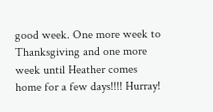good week. One more week to Thanksgiving and one more week until Heather comes home for a few days!!!! Hurray!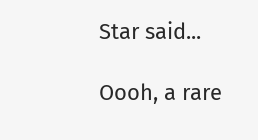Star said...

Oooh, a rare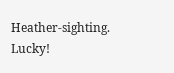Heather-sighting. Lucky!